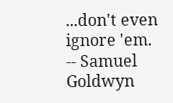...don't even ignore 'em.
-- Samuel Goldwyn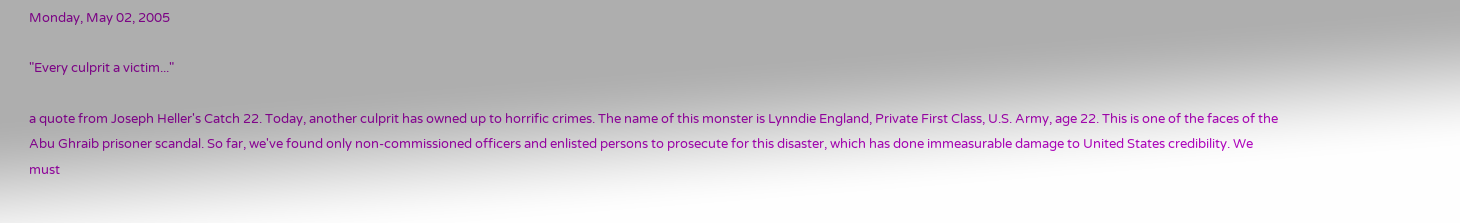Monday, May 02, 2005

"Every culprit a victim..."

a quote from Joseph Heller's Catch 22. Today, another culprit has owned up to horrific crimes. The name of this monster is Lynndie England, Private First Class, U.S. Army, age 22. This is one of the faces of the Abu Ghraib prisoner scandal. So far, we've found only non-commissioned officers and enlisted persons to prosecute for this disaster, which has done immeasurable damage to United States credibility. We must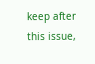keep after this issue,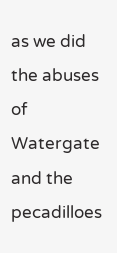as we did the abuses of Watergate and the pecadilloes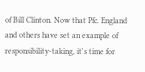of Bill Clinton. Now that Pfc. England and others have set an example of responsibility-taking, it's time for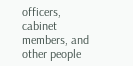officers, cabinet members, and other people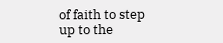of faith to step up to the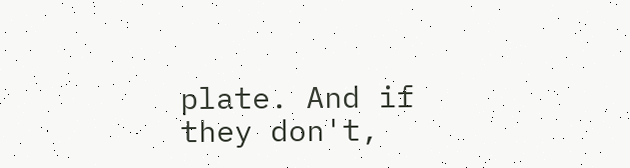plate. And if they don't,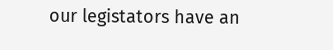our legistators have an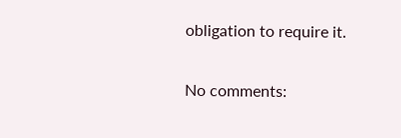obligation to require it.

No comments: